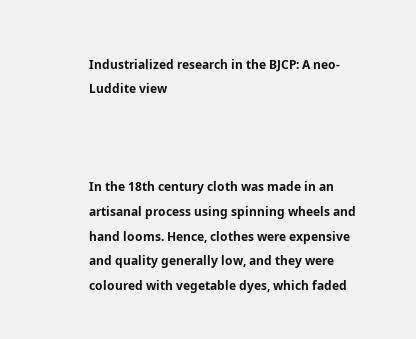Industrialized research in the BJCP: A neo-Luddite view



In the 18th century cloth was made in an artisanal process using spinning wheels and hand looms. Hence, clothes were expensive and quality generally low, and they were coloured with vegetable dyes, which faded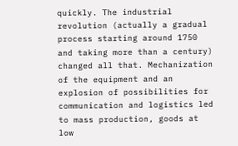quickly. The industrial revolution (actually a gradual process starting around 1750 and taking more than a century) changed all that. Mechanization of the equipment and an explosion of possibilities for communication and logistics led to mass production, goods at low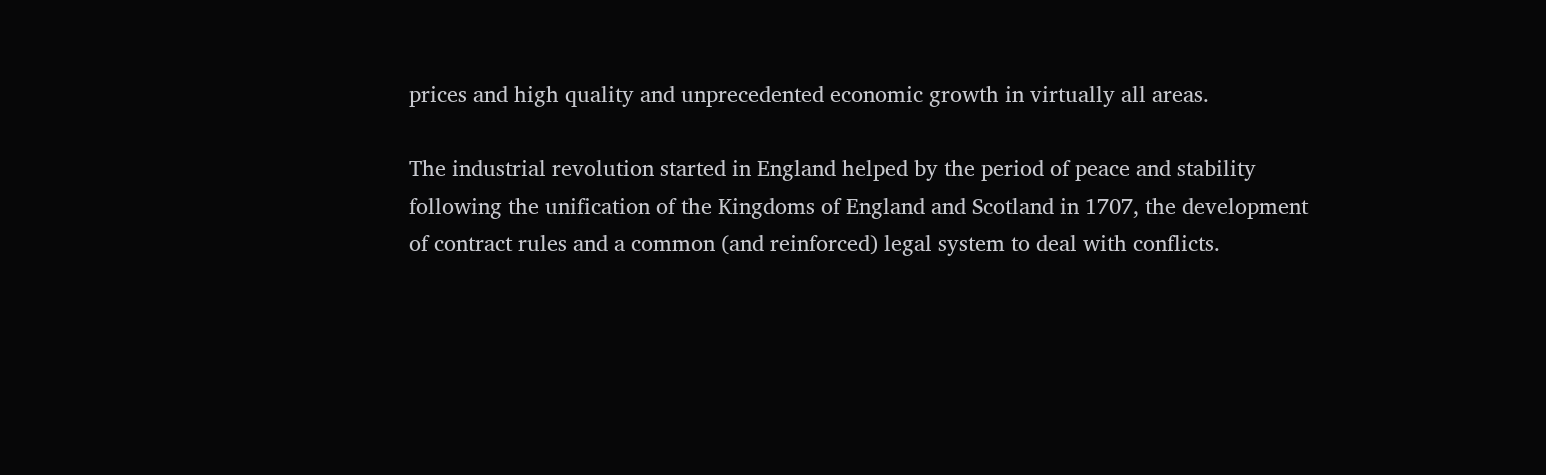prices and high quality and unprecedented economic growth in virtually all areas.

The industrial revolution started in England helped by the period of peace and stability following the unification of the Kingdoms of England and Scotland in 1707, the development of contract rules and a common (and reinforced) legal system to deal with conflicts.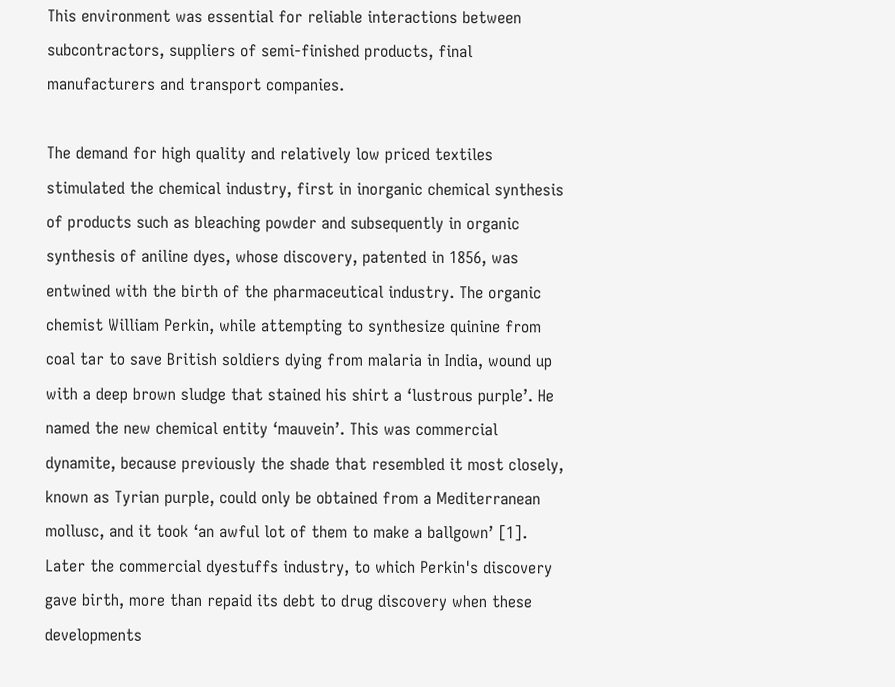This environment was essential for reliable interactions between subcontractors, suppliers of semi-finished products, final manufacturers and transport companies.

The demand for high quality and relatively low priced textiles stimulated the chemical industry, first in inorganic chemical synthesis of products such as bleaching powder and subsequently in organic synthesis of aniline dyes, whose discovery, patented in 1856, was entwined with the birth of the pharmaceutical industry. The organic chemist William Perkin, while attempting to synthesize quinine from coal tar to save British soldiers dying from malaria in India, wound up with a deep brown sludge that stained his shirt a ‘lustrous purple’. He named the new chemical entity ‘mauvein’. This was commercial dynamite, because previously the shade that resembled it most closely, known as Tyrian purple, could only be obtained from a Mediterranean mollusc, and it took ‘an awful lot of them to make a ballgown’ [1]. Later the commercial dyestuffs industry, to which Perkin's discovery gave birth, more than repaid its debt to drug discovery when these developments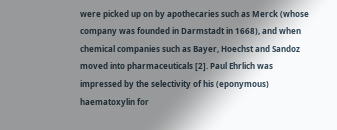were picked up on by apothecaries such as Merck (whose company was founded in Darmstadt in 1668), and when chemical companies such as Bayer, Hoechst and Sandoz moved into pharmaceuticals [2]. Paul Ehrlich was impressed by the selectivity of his (eponymous) haematoxylin for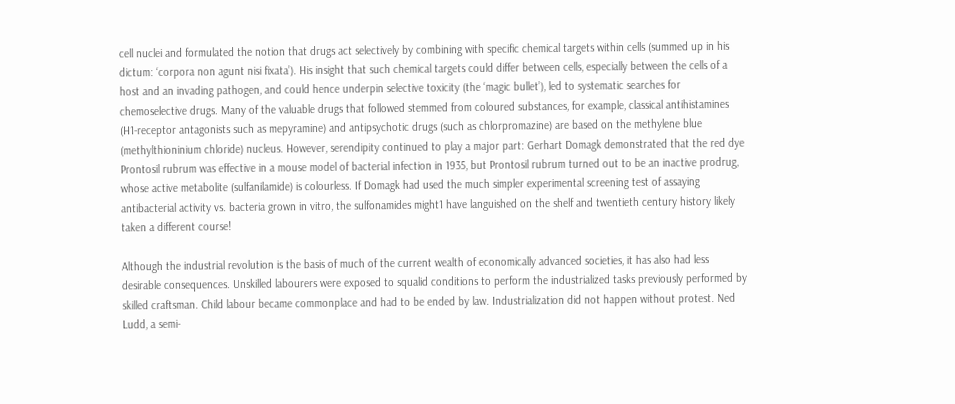cell nuclei and formulated the notion that drugs act selectively by combining with specific chemical targets within cells (summed up in his dictum: ‘corpora non agunt nisi fixata’). His insight that such chemical targets could differ between cells, especially between the cells of a host and an invading pathogen, and could hence underpin selective toxicity (the ‘magic bullet’), led to systematic searches for chemoselective drugs. Many of the valuable drugs that followed stemmed from coloured substances, for example, classical antihistamines (H1-receptor antagonists such as mepyramine) and antipsychotic drugs (such as chlorpromazine) are based on the methylene blue (methylthioninium chloride) nucleus. However, serendipity continued to play a major part: Gerhart Domagk demonstrated that the red dye Prontosil rubrum was effective in a mouse model of bacterial infection in 1935, but Prontosil rubrum turned out to be an inactive prodrug, whose active metabolite (sulfanilamide) is colourless. If Domagk had used the much simpler experimental screening test of assaying antibacterial activity vs. bacteria grown in vitro, the sulfonamides might1 have languished on the shelf and twentieth century history likely taken a different course!

Although the industrial revolution is the basis of much of the current wealth of economically advanced societies, it has also had less desirable consequences. Unskilled labourers were exposed to squalid conditions to perform the industrialized tasks previously performed by skilled craftsman. Child labour became commonplace and had to be ended by law. Industrialization did not happen without protest. Ned Ludd, a semi-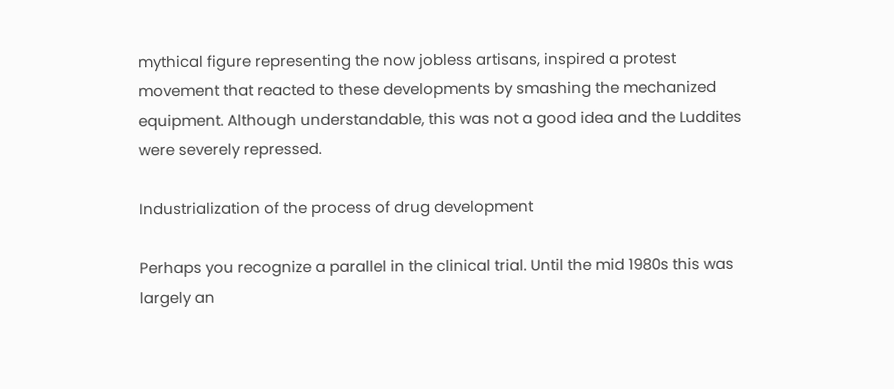mythical figure representing the now jobless artisans, inspired a protest movement that reacted to these developments by smashing the mechanized equipment. Although understandable, this was not a good idea and the Luddites were severely repressed.

Industrialization of the process of drug development

Perhaps you recognize a parallel in the clinical trial. Until the mid 1980s this was largely an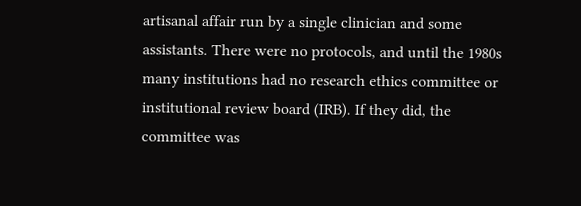artisanal affair run by a single clinician and some assistants. There were no protocols, and until the 1980s many institutions had no research ethics committee or institutional review board (IRB). If they did, the committee was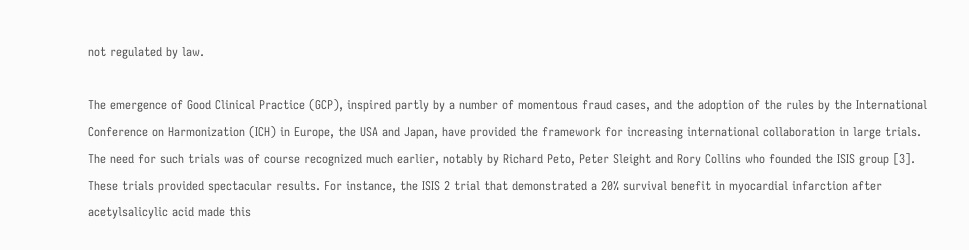not regulated by law.

The emergence of Good Clinical Practice (GCP), inspired partly by a number of momentous fraud cases, and the adoption of the rules by the International Conference on Harmonization (ICH) in Europe, the USA and Japan, have provided the framework for increasing international collaboration in large trials. The need for such trials was of course recognized much earlier, notably by Richard Peto, Peter Sleight and Rory Collins who founded the ISIS group [3]. These trials provided spectacular results. For instance, the ISIS 2 trial that demonstrated a 20% survival benefit in myocardial infarction after acetylsalicylic acid made this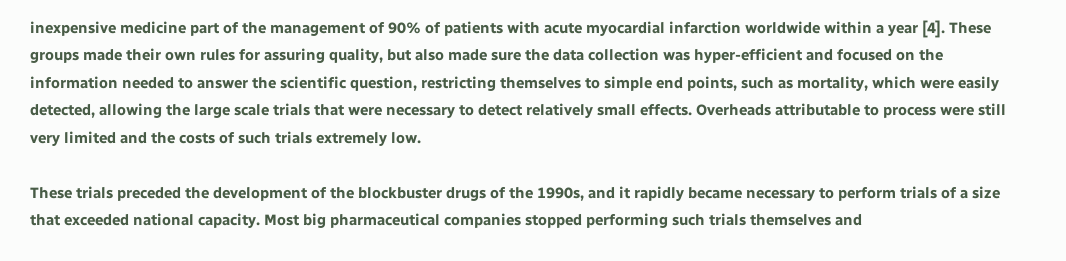inexpensive medicine part of the management of 90% of patients with acute myocardial infarction worldwide within a year [4]. These groups made their own rules for assuring quality, but also made sure the data collection was hyper-efficient and focused on the information needed to answer the scientific question, restricting themselves to simple end points, such as mortality, which were easily detected, allowing the large scale trials that were necessary to detect relatively small effects. Overheads attributable to process were still very limited and the costs of such trials extremely low.

These trials preceded the development of the blockbuster drugs of the 1990s, and it rapidly became necessary to perform trials of a size that exceeded national capacity. Most big pharmaceutical companies stopped performing such trials themselves and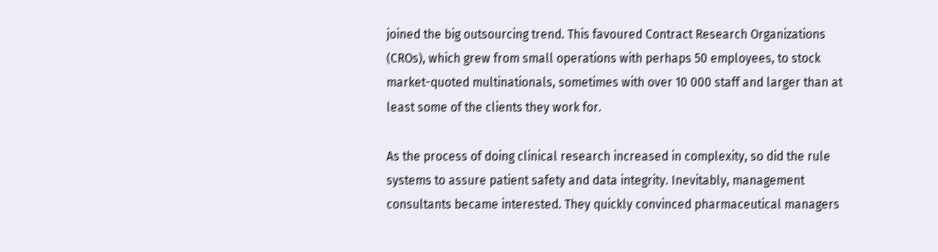joined the big outsourcing trend. This favoured Contract Research Organizations (CROs), which grew from small operations with perhaps 50 employees, to stock market-quoted multinationals, sometimes with over 10 000 staff and larger than at least some of the clients they work for.

As the process of doing clinical research increased in complexity, so did the rule systems to assure patient safety and data integrity. Inevitably, management consultants became interested. They quickly convinced pharmaceutical managers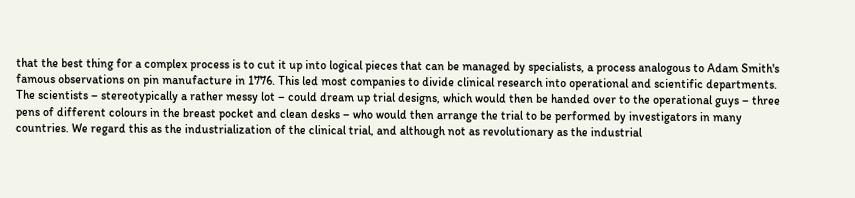that the best thing for a complex process is to cut it up into logical pieces that can be managed by specialists, a process analogous to Adam Smith's famous observations on pin manufacture in 1776. This led most companies to divide clinical research into operational and scientific departments. The scientists – stereotypically a rather messy lot – could dream up trial designs, which would then be handed over to the operational guys – three pens of different colours in the breast pocket and clean desks – who would then arrange the trial to be performed by investigators in many countries. We regard this as the industrialization of the clinical trial, and although not as revolutionary as the industrial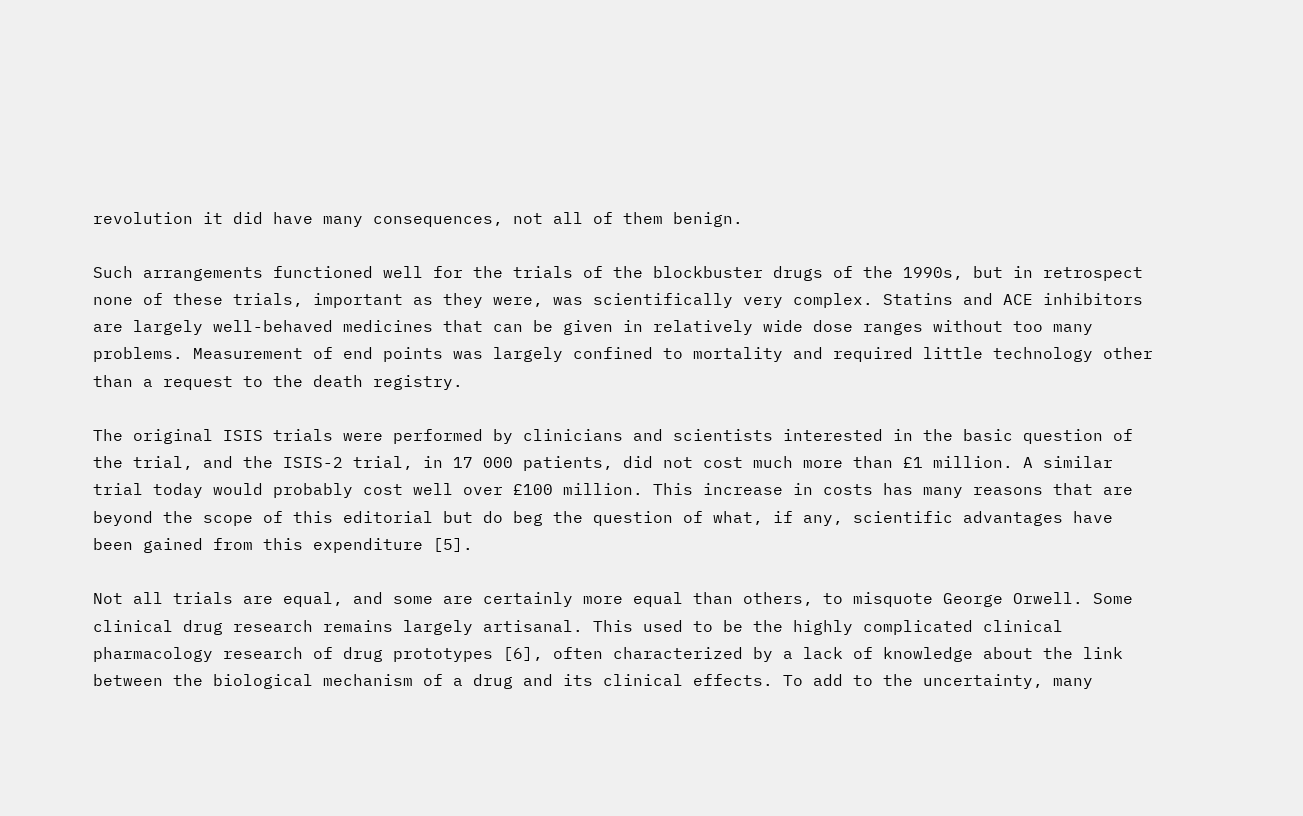revolution it did have many consequences, not all of them benign.

Such arrangements functioned well for the trials of the blockbuster drugs of the 1990s, but in retrospect none of these trials, important as they were, was scientifically very complex. Statins and ACE inhibitors are largely well-behaved medicines that can be given in relatively wide dose ranges without too many problems. Measurement of end points was largely confined to mortality and required little technology other than a request to the death registry.

The original ISIS trials were performed by clinicians and scientists interested in the basic question of the trial, and the ISIS-2 trial, in 17 000 patients, did not cost much more than £1 million. A similar trial today would probably cost well over £100 million. This increase in costs has many reasons that are beyond the scope of this editorial but do beg the question of what, if any, scientific advantages have been gained from this expenditure [5].

Not all trials are equal, and some are certainly more equal than others, to misquote George Orwell. Some clinical drug research remains largely artisanal. This used to be the highly complicated clinical pharmacology research of drug prototypes [6], often characterized by a lack of knowledge about the link between the biological mechanism of a drug and its clinical effects. To add to the uncertainty, many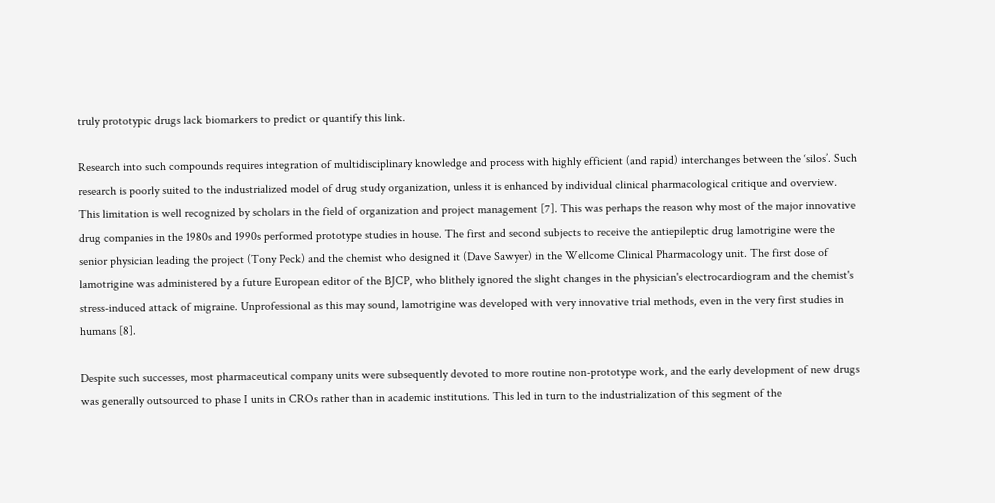truly prototypic drugs lack biomarkers to predict or quantify this link.

Research into such compounds requires integration of multidisciplinary knowledge and process with highly efficient (and rapid) interchanges between the ‘silos’. Such research is poorly suited to the industrialized model of drug study organization, unless it is enhanced by individual clinical pharmacological critique and overview. This limitation is well recognized by scholars in the field of organization and project management [7]. This was perhaps the reason why most of the major innovative drug companies in the 1980s and 1990s performed prototype studies in house. The first and second subjects to receive the antiepileptic drug lamotrigine were the senior physician leading the project (Tony Peck) and the chemist who designed it (Dave Sawyer) in the Wellcome Clinical Pharmacology unit. The first dose of lamotrigine was administered by a future European editor of the BJCP, who blithely ignored the slight changes in the physician's electrocardiogram and the chemist's stress-induced attack of migraine. Unprofessional as this may sound, lamotrigine was developed with very innovative trial methods, even in the very first studies in humans [8].

Despite such successes, most pharmaceutical company units were subsequently devoted to more routine non-prototype work, and the early development of new drugs was generally outsourced to phase I units in CROs rather than in academic institutions. This led in turn to the industrialization of this segment of the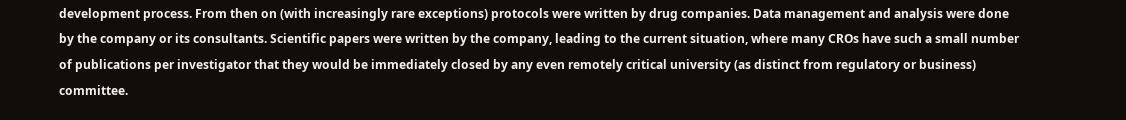development process. From then on (with increasingly rare exceptions) protocols were written by drug companies. Data management and analysis were done by the company or its consultants. Scientific papers were written by the company, leading to the current situation, where many CROs have such a small number of publications per investigator that they would be immediately closed by any even remotely critical university (as distinct from regulatory or business) committee.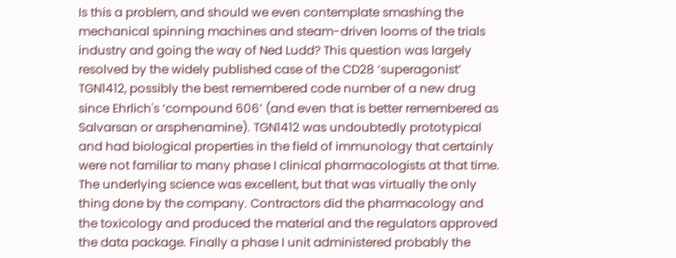Is this a problem, and should we even contemplate smashing the mechanical spinning machines and steam-driven looms of the trials industry and going the way of Ned Ludd? This question was largely resolved by the widely published case of the CD28 ‘superagonist’ TGN1412, possibly the best remembered code number of a new drug since Ehrlich's ‘compound 606’ (and even that is better remembered as Salvarsan or arsphenamine). TGN1412 was undoubtedly prototypical and had biological properties in the field of immunology that certainly were not familiar to many phase I clinical pharmacologists at that time. The underlying science was excellent, but that was virtually the only thing done by the company. Contractors did the pharmacology and the toxicology and produced the material and the regulators approved the data package. Finally a phase I unit administered probably the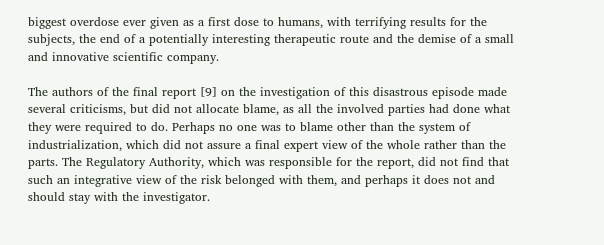biggest overdose ever given as a first dose to humans, with terrifying results for the subjects, the end of a potentially interesting therapeutic route and the demise of a small and innovative scientific company.

The authors of the final report [9] on the investigation of this disastrous episode made several criticisms, but did not allocate blame, as all the involved parties had done what they were required to do. Perhaps no one was to blame other than the system of industrialization, which did not assure a final expert view of the whole rather than the parts. The Regulatory Authority, which was responsible for the report, did not find that such an integrative view of the risk belonged with them, and perhaps it does not and should stay with the investigator.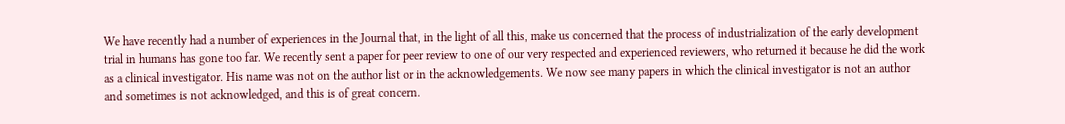We have recently had a number of experiences in the Journal that, in the light of all this, make us concerned that the process of industrialization of the early development trial in humans has gone too far. We recently sent a paper for peer review to one of our very respected and experienced reviewers, who returned it because he did the work as a clinical investigator. His name was not on the author list or in the acknowledgements. We now see many papers in which the clinical investigator is not an author and sometimes is not acknowledged, and this is of great concern.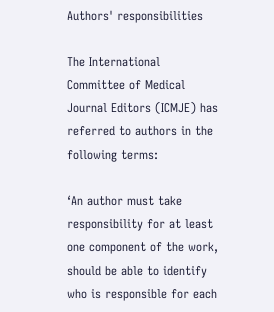Authors' responsibilities

The International Committee of Medical Journal Editors (ICMJE) has referred to authors in the following terms:

‘An author must take responsibility for at least one component of the work, should be able to identify who is responsible for each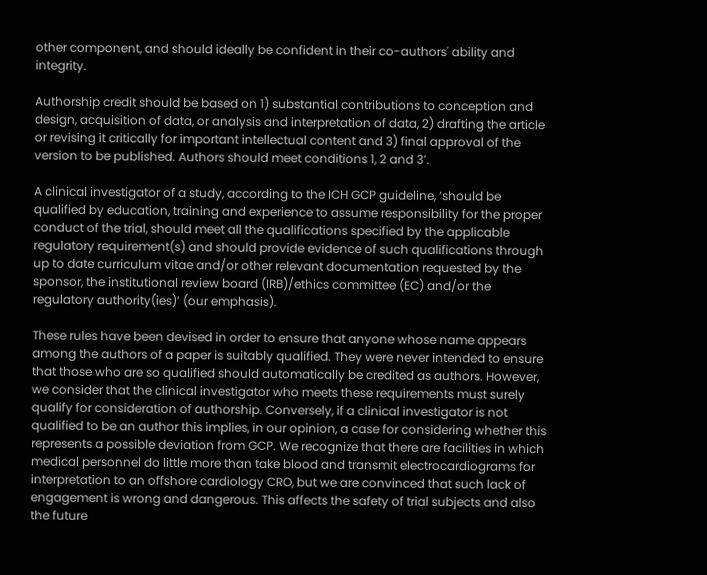other component, and should ideally be confident in their co-authors' ability and integrity.

Authorship credit should be based on 1) substantial contributions to conception and design, acquisition of data, or analysis and interpretation of data, 2) drafting the article or revising it critically for important intellectual content and 3) final approval of the version to be published. Authors should meet conditions 1, 2 and 3’.

A clinical investigator of a study, according to the ICH GCP guideline, ‘should be qualified by education, training and experience to assume responsibility for the proper conduct of the trial, should meet all the qualifications specified by the applicable regulatory requirement(s) and should provide evidence of such qualifications through up to date curriculum vitae and/or other relevant documentation requested by the sponsor, the institutional review board (IRB)/ethics committee (EC) and/or the regulatory authority(ies)’ (our emphasis).

These rules have been devised in order to ensure that anyone whose name appears among the authors of a paper is suitably qualified. They were never intended to ensure that those who are so qualified should automatically be credited as authors. However, we consider that the clinical investigator who meets these requirements must surely qualify for consideration of authorship. Conversely, if a clinical investigator is not qualified to be an author this implies, in our opinion, a case for considering whether this represents a possible deviation from GCP. We recognize that there are facilities in which medical personnel do little more than take blood and transmit electrocardiograms for interpretation to an offshore cardiology CRO, but we are convinced that such lack of engagement is wrong and dangerous. This affects the safety of trial subjects and also the future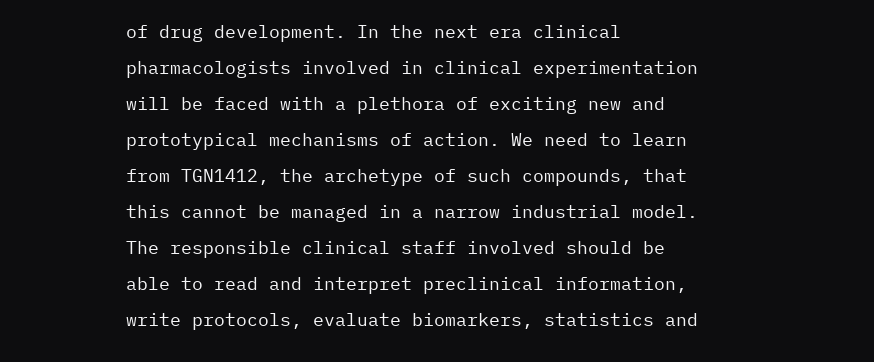of drug development. In the next era clinical pharmacologists involved in clinical experimentation will be faced with a plethora of exciting new and prototypical mechanisms of action. We need to learn from TGN1412, the archetype of such compounds, that this cannot be managed in a narrow industrial model. The responsible clinical staff involved should be able to read and interpret preclinical information, write protocols, evaluate biomarkers, statistics and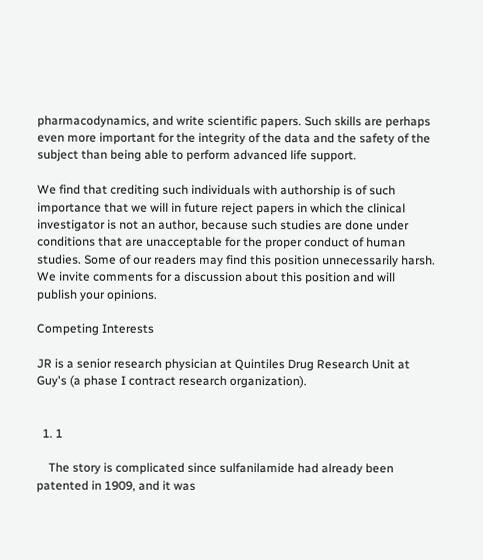pharmacodynamics, and write scientific papers. Such skills are perhaps even more important for the integrity of the data and the safety of the subject than being able to perform advanced life support.

We find that crediting such individuals with authorship is of such importance that we will in future reject papers in which the clinical investigator is not an author, because such studies are done under conditions that are unacceptable for the proper conduct of human studies. Some of our readers may find this position unnecessarily harsh. We invite comments for a discussion about this position and will publish your opinions.

Competing Interests

JR is a senior research physician at Quintiles Drug Research Unit at Guy's (a phase I contract research organization).


  1. 1

    The story is complicated since sulfanilamide had already been patented in 1909, and it was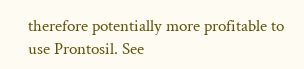therefore potentially more profitable to use Prontosil. See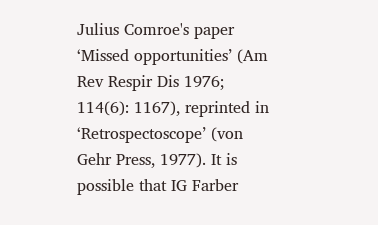Julius Comroe's paper ‘Missed opportunities’ (Am Rev Respir Dis 1976; 114(6): 1167), reprinted in ‘Retrospectoscope’ (von Gehr Press, 1977). It is possible that IG Farber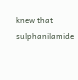knew that sulphanilamide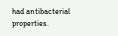had antibacterial properties.